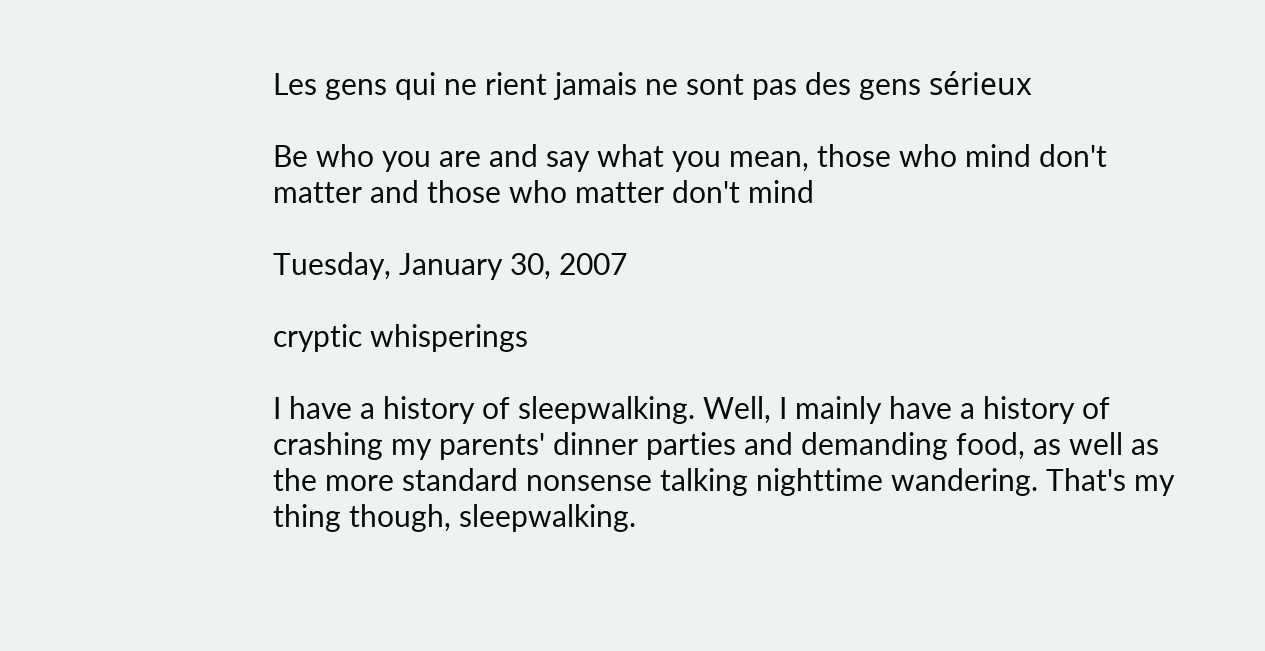Les gens qui ne rient jamais ne sont pas des gens sérieux

Be who you are and say what you mean, those who mind don't matter and those who matter don't mind

Tuesday, January 30, 2007

cryptic whisperings

I have a history of sleepwalking. Well, I mainly have a history of crashing my parents' dinner parties and demanding food, as well as the more standard nonsense talking nighttime wandering. That's my thing though, sleepwalking.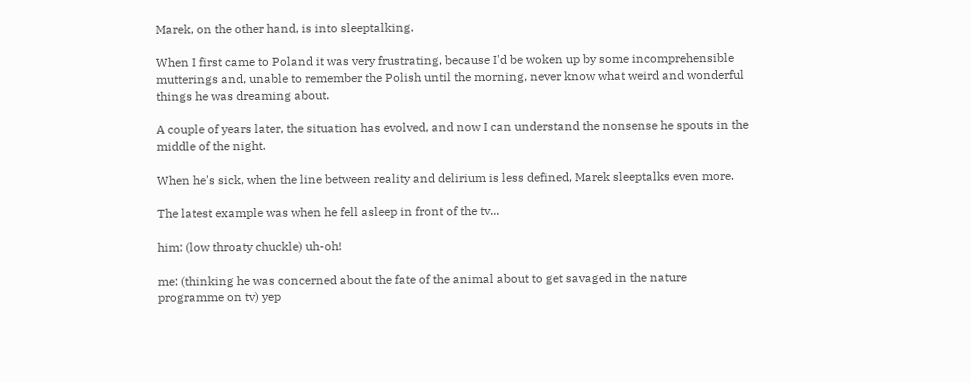Marek, on the other hand, is into sleeptalking.

When I first came to Poland it was very frustrating, because I'd be woken up by some incomprehensible mutterings and, unable to remember the Polish until the morning, never know what weird and wonderful things he was dreaming about.

A couple of years later, the situation has evolved, and now I can understand the nonsense he spouts in the middle of the night.

When he's sick, when the line between reality and delirium is less defined, Marek sleeptalks even more.

The latest example was when he fell asleep in front of the tv...

him: (low throaty chuckle) uh-oh!

me: (thinking he was concerned about the fate of the animal about to get savaged in the nature programme on tv) yep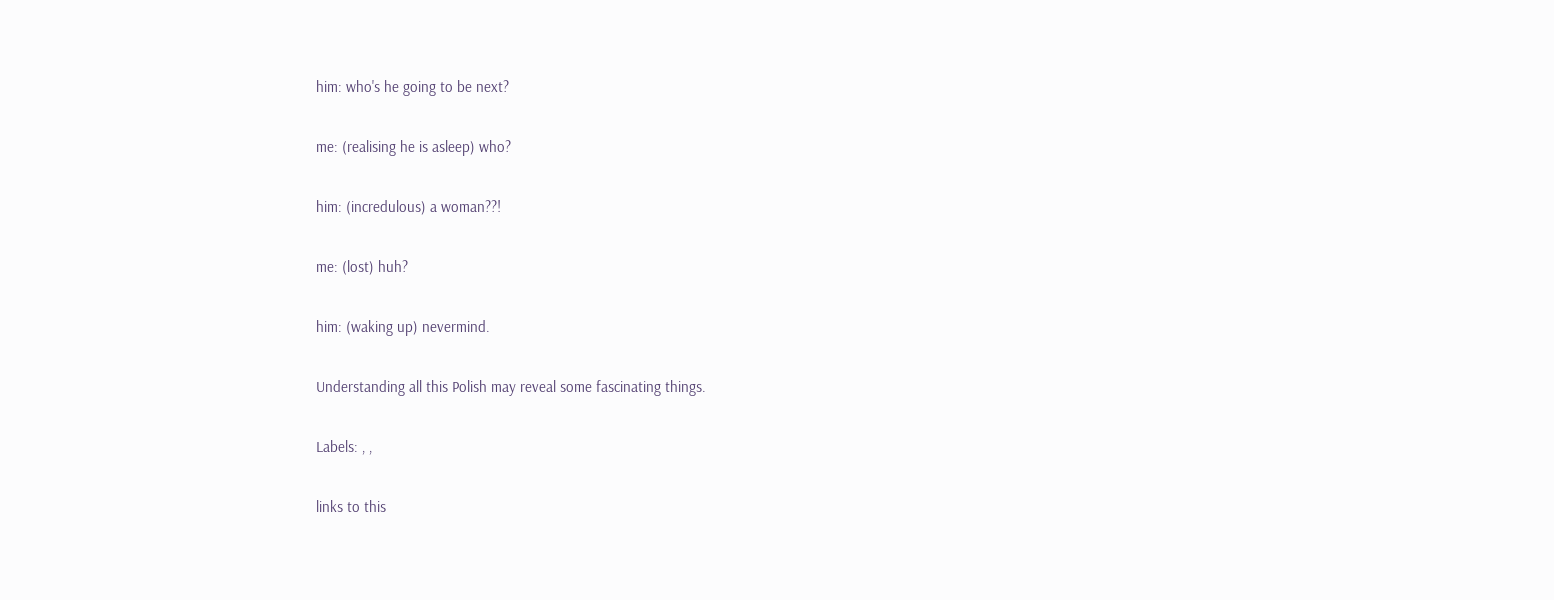him: who's he going to be next?

me: (realising he is asleep) who?

him: (incredulous) a woman??!

me: (lost) huh?

him: (waking up) nevermind.

Understanding all this Polish may reveal some fascinating things.

Labels: , ,

links to this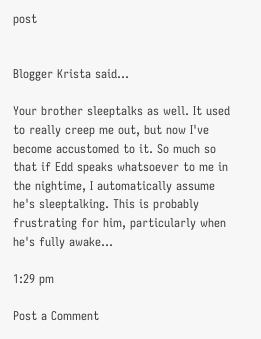post


Blogger Krista said...

Your brother sleeptalks as well. It used to really creep me out, but now I've become accustomed to it. So much so that if Edd speaks whatsoever to me in the nightime, I automatically assume he's sleeptalking. This is probably frustrating for him, particularly when he's fully awake...

1:29 pm

Post a Comment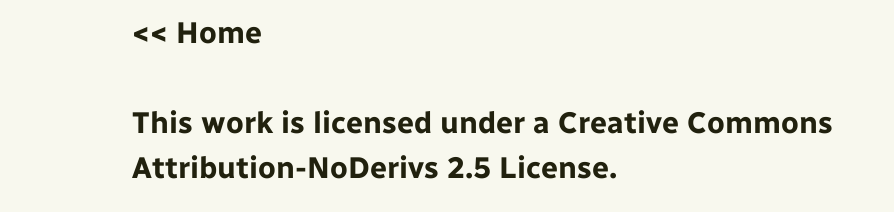<< Home

This work is licensed under a Creative Commons Attribution-NoDerivs 2.5 License.